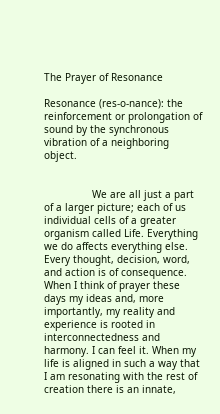The Prayer of Resonance

Resonance (res-o-nance): the reinforcement or prolongation of sound by the synchronous vibration of a neighboring object.


                We are all just a part of a larger picture; each of us individual cells of a greater organism called Life. Everything we do affects everything else. Every thought, decision, word, and action is of consequence. When I think of prayer these days my ideas and, more importantly, my reality and experience is rooted in interconnectedness and harmony. I can feel it. When my life is aligned in such a way that I am resonating with the rest of creation there is an innate,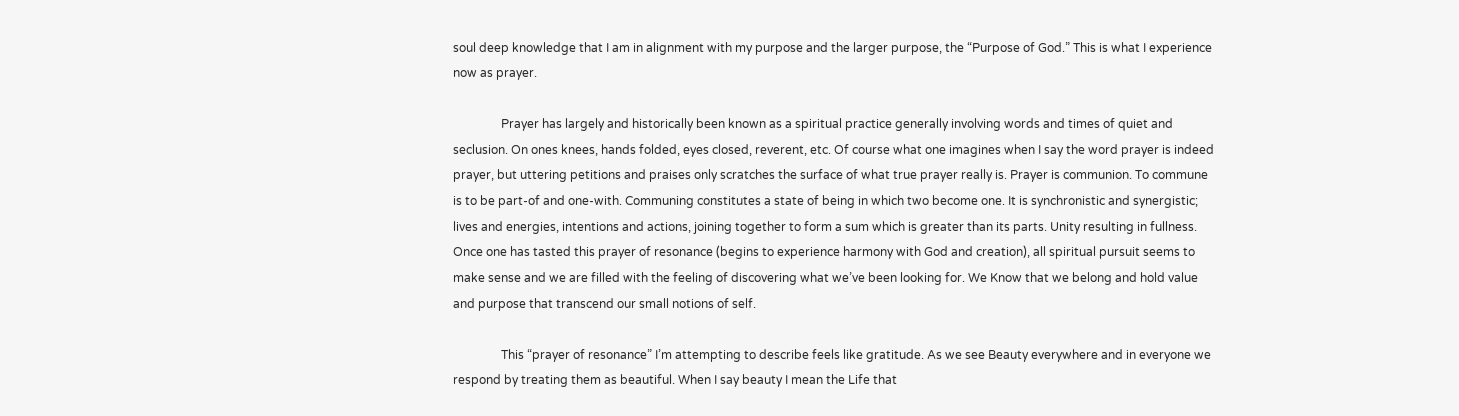soul deep knowledge that I am in alignment with my purpose and the larger purpose, the “Purpose of God.” This is what I experience now as prayer.

                Prayer has largely and historically been known as a spiritual practice generally involving words and times of quiet and seclusion. On ones knees, hands folded, eyes closed, reverent, etc. Of course what one imagines when I say the word prayer is indeed prayer, but uttering petitions and praises only scratches the surface of what true prayer really is. Prayer is communion. To commune is to be part-of and one-with. Communing constitutes a state of being in which two become one. It is synchronistic and synergistic; lives and energies, intentions and actions, joining together to form a sum which is greater than its parts. Unity resulting in fullness. Once one has tasted this prayer of resonance (begins to experience harmony with God and creation), all spiritual pursuit seems to make sense and we are filled with the feeling of discovering what we’ve been looking for. We Know that we belong and hold value and purpose that transcend our small notions of self.

                This “prayer of resonance” I’m attempting to describe feels like gratitude. As we see Beauty everywhere and in everyone we respond by treating them as beautiful. When I say beauty I mean the Life that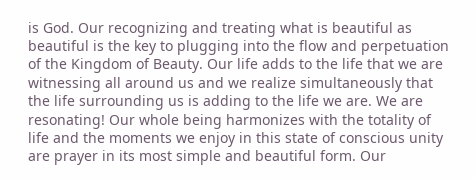is God. Our recognizing and treating what is beautiful as beautiful is the key to plugging into the flow and perpetuation of the Kingdom of Beauty. Our life adds to the life that we are witnessing all around us and we realize simultaneously that the life surrounding us is adding to the life we are. We are resonating! Our whole being harmonizes with the totality of life and the moments we enjoy in this state of conscious unity are prayer in its most simple and beautiful form. Our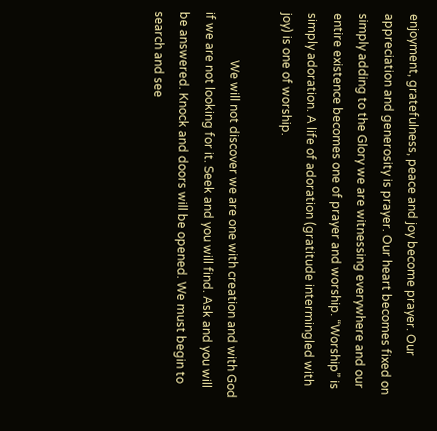enjoyment, gratefulness, peace and joy become prayer. Our appreciation and generosity is prayer. Our heart becomes fixed on simply adding to the Glory we are witnessing everywhere and our entire existence becomes one of prayer and worship. “Worship” is simply adoration. A life of adoration (gratitude intermingled with joy) is one of worship.

                We will not discover we are one with creation and with God if we are not looking for it. Seek and you will find. Ask and you will be answered. Knock and doors will be opened. We must begin to search and see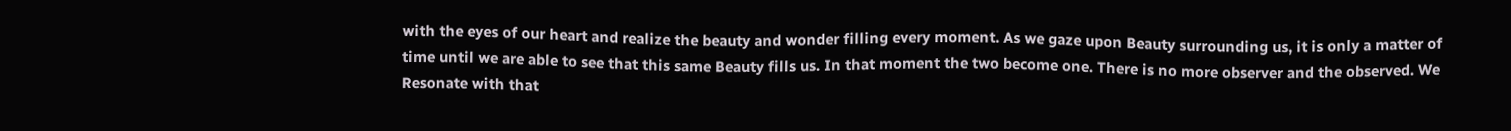with the eyes of our heart and realize the beauty and wonder filling every moment. As we gaze upon Beauty surrounding us, it is only a matter of time until we are able to see that this same Beauty fills us. In that moment the two become one. There is no more observer and the observed. We Resonate with that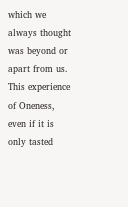which we always thought was beyond or apart from us. This experience of Oneness, even if it is only tasted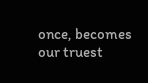once, becomes our truest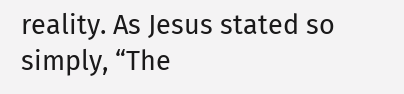reality. As Jesus stated so simply, “The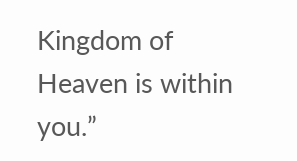Kingdom of Heaven is within you.”